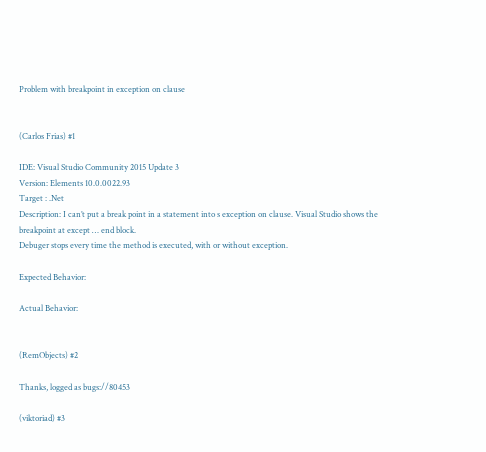Problem with breakpoint in exception on clause


(Carlos Frias) #1

IDE: Visual Studio Community 2015 Update 3
Version: Elements 10.0.0022.93
Target : .Net
Description: I can’t put a break point in a statement into s exception on clause. Visual Studio shows the breakpoint at except … end block.
Debuger stops every time the method is executed, with or without exception.

Expected Behavior:

Actual Behavior:


(RemObjects) #2

Thanks, logged as bugs://80453

(viktoriad) #3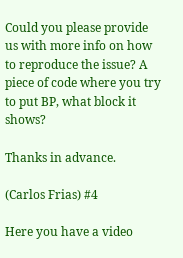Could you please provide us with more info on how to reproduce the issue? A piece of code where you try to put BP, what block it shows?

Thanks in advance.

(Carlos Frias) #4

Here you have a video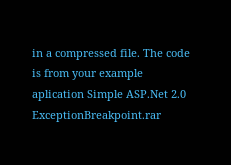in a compressed file. The code is from your example aplication Simple ASP.Net 2.0
ExceptionBreakpoint.rar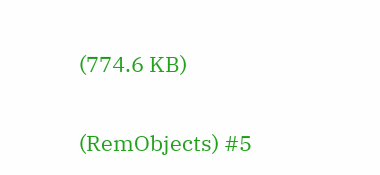(774.6 KB)

(RemObjects) #5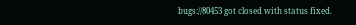bugs://80453 got closed with status fixed.